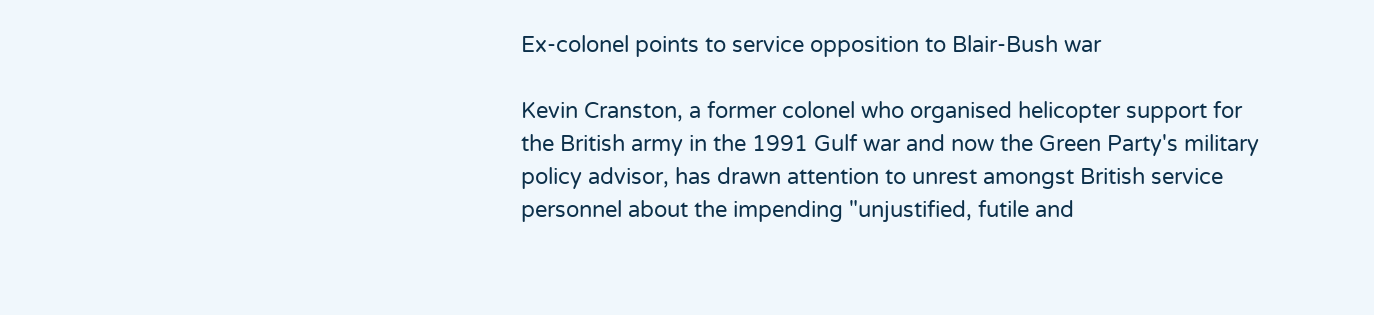Ex-colonel points to service opposition to Blair-Bush war

Kevin Cranston, a former colonel who organised helicopter support for
the British army in the 1991 Gulf war and now the Green Party's military
policy advisor, has drawn attention to unrest amongst British service
personnel about the impending "unjustified, futile and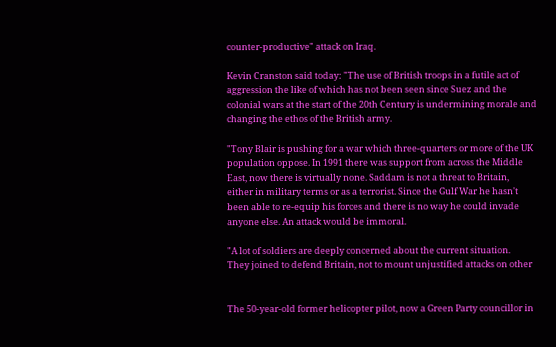counter-productive" attack on Iraq.

Kevin Cranston said today: "The use of British troops in a futile act of
aggression the like of which has not been seen since Suez and the
colonial wars at the start of the 20th Century is undermining morale and
changing the ethos of the British army.

"Tony Blair is pushing for a war which three-quarters or more of the UK
population oppose. In 1991 there was support from across the Middle
East, now there is virtually none. Saddam is not a threat to Britain,
either in military terms or as a terrorist. Since the Gulf War he hasn't
been able to re-equip his forces and there is no way he could invade
anyone else. An attack would be immoral.

"A lot of soldiers are deeply concerned about the current situation.
They joined to defend Britain, not to mount unjustified attacks on other


The 50-year-old former helicopter pilot, now a Green Party councillor in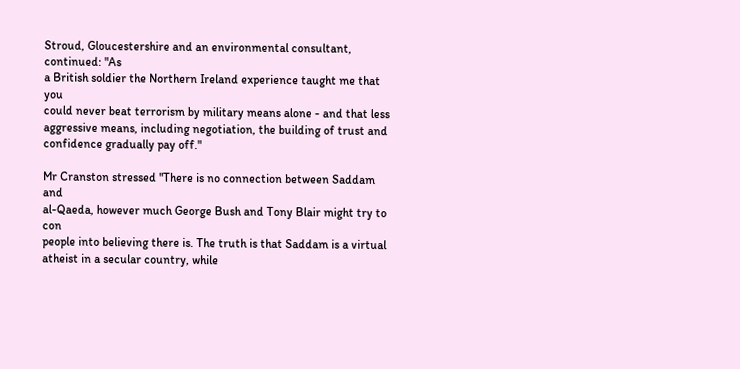Stroud, Gloucestershire and an environmental consultant, continued: "As
a British soldier the Northern Ireland experience taught me that you
could never beat terrorism by military means alone - and that less
aggressive means, including negotiation, the building of trust and
confidence gradually pay off."

Mr Cranston stressed "There is no connection between Saddam and
al-Qaeda, however much George Bush and Tony Blair might try to con
people into believing there is. The truth is that Saddam is a virtual
atheist in a secular country, while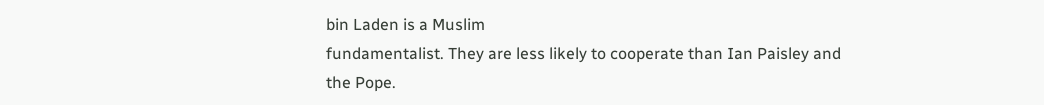bin Laden is a Muslim
fundamentalist. They are less likely to cooperate than Ian Paisley and
the Pope.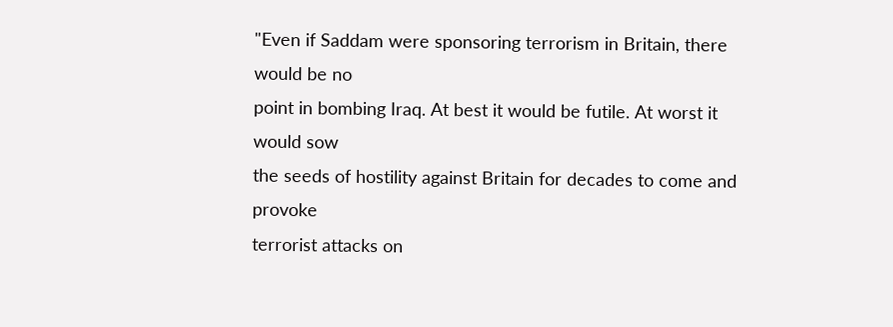"Even if Saddam were sponsoring terrorism in Britain, there would be no
point in bombing Iraq. At best it would be futile. At worst it would sow
the seeds of hostility against Britain for decades to come and provoke
terrorist attacks on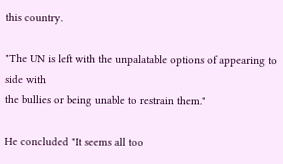this country.

"The UN is left with the unpalatable options of appearing to side with
the bullies or being unable to restrain them."

He concluded "It seems all too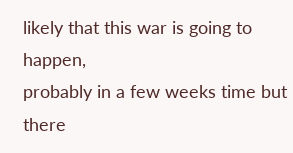likely that this war is going to happen,
probably in a few weeks time but there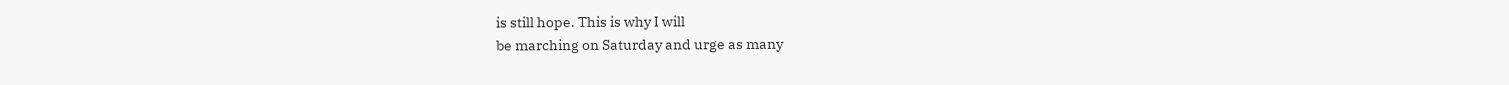is still hope. This is why I will
be marching on Saturday and urge as many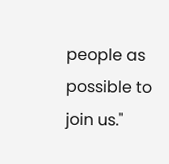people as possible to join us."